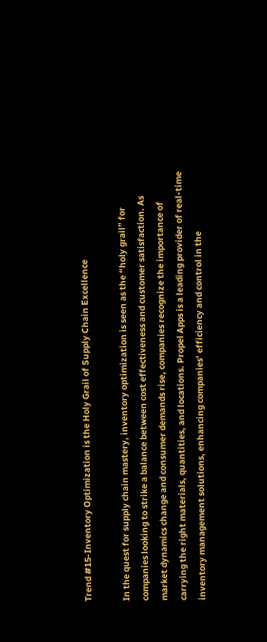Trend #15-Inventory Optimization is the Holy Grail of Supply Chain Excellence

In the quest for supply chain mastery, inventory optimization is seen as the “holy grail” for companies looking to strike a balance between cost effectiveness and customer satisfaction. As market dynamics change and consumer demands rise, companies recognize the importance of carrying the right materials, quantities, and locations. Propel Apps is a leading provider of real-time inventory management solutions, enhancing companies’ efficiency and control in the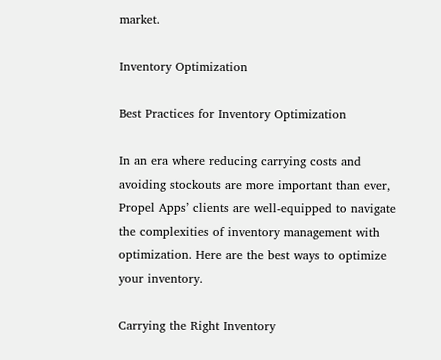market.

Inventory Optimization

Best Practices for Inventory Optimization

In an era where reducing carrying costs and avoiding stockouts are more important than ever, Propel Apps’ clients are well-equipped to navigate the complexities of inventory management with optimization. Here are the best ways to optimize your inventory.

Carrying the Right Inventory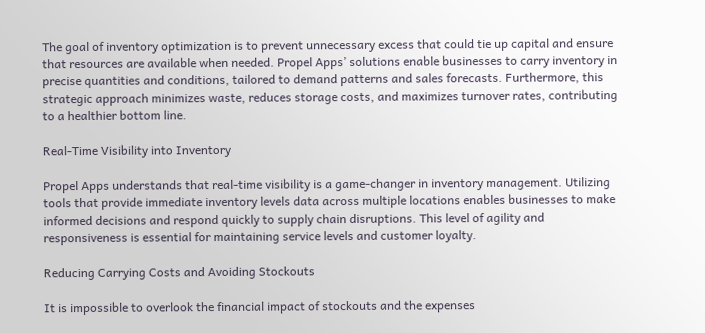The goal of inventory optimization is to prevent unnecessary excess that could tie up capital and ensure that resources are available when needed. Propel Apps’ solutions enable businesses to carry inventory in precise quantities and conditions, tailored to demand patterns and sales forecasts. Furthermore, this strategic approach minimizes waste, reduces storage costs, and maximizes turnover rates, contributing to a healthier bottom line.

Real-Time Visibility into Inventory

Propel Apps understands that real-time visibility is a game-changer in inventory management. Utilizing tools that provide immediate inventory levels data across multiple locations enables businesses to make informed decisions and respond quickly to supply chain disruptions. This level of agility and responsiveness is essential for maintaining service levels and customer loyalty.

Reducing Carrying Costs and Avoiding Stockouts

It is impossible to overlook the financial impact of stockouts and the expenses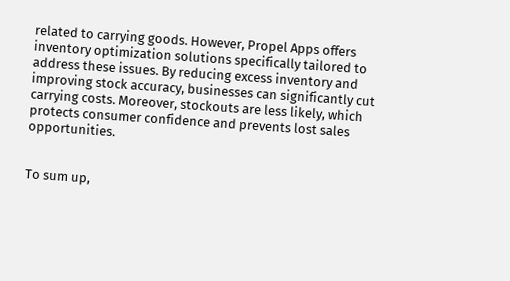related to carrying goods. However, Propel Apps offers inventory optimization solutions specifically tailored to address these issues. By reducing excess inventory and improving stock accuracy, businesses can significantly cut carrying costs. Moreover, stockouts are less likely, which protects consumer confidence and prevents lost sales opportunities.


To sum up,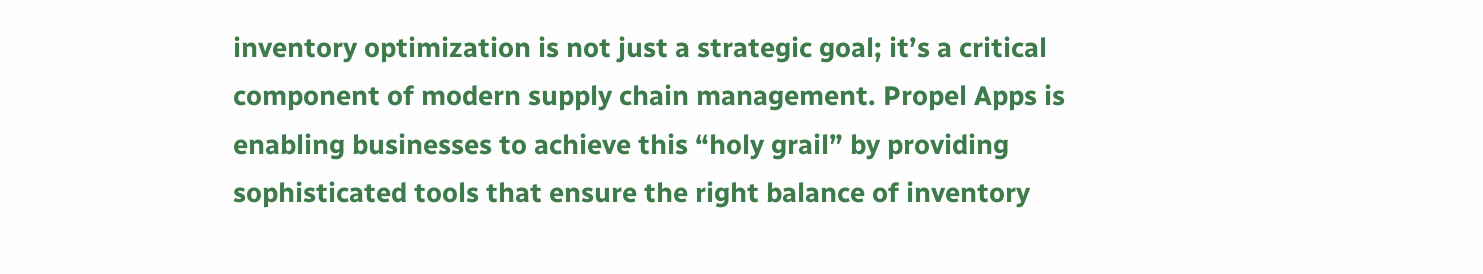inventory optimization is not just a strategic goal; it’s a critical component of modern supply chain management. Propel Apps is enabling businesses to achieve this “holy grail” by providing sophisticated tools that ensure the right balance of inventory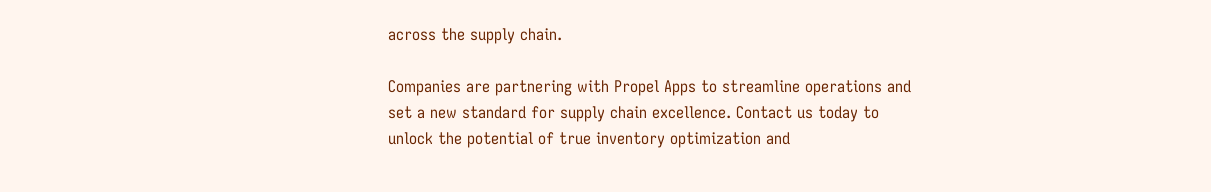across the supply chain.

Companies are partnering with Propel Apps to streamline operations and set a new standard for supply chain excellence. Contact us today to unlock the potential of true inventory optimization and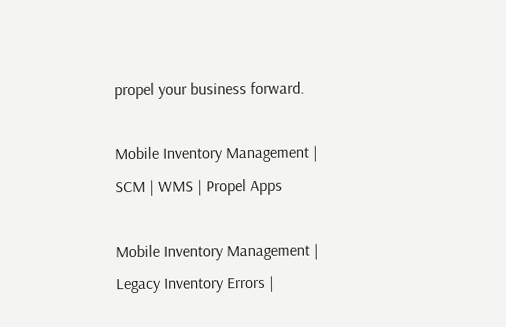propel your business forward.

Mobile Inventory Management | SCM | WMS | Propel Apps

Mobile Inventory Management | Legacy Inventory Errors |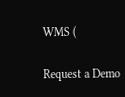WMS (

Request a Demo